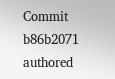Commit b86b2071 authored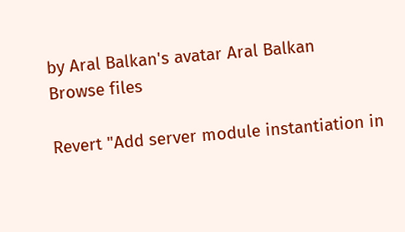by Aral Balkan's avatar Aral Balkan
Browse files

Revert "Add server module instantiation in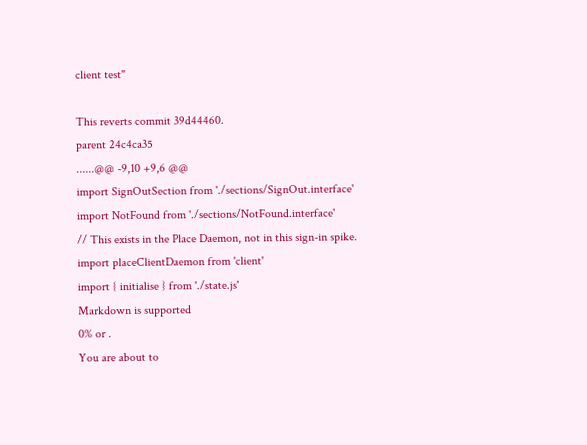client test"

This reverts commit 39d44460.
parent 24c4ca35
......@@ -9,10 +9,6 @@
import SignOutSection from './sections/SignOut.interface'
import NotFound from './sections/NotFound.interface'
// This exists in the Place Daemon, not in this sign-in spike.
import placeClientDaemon from 'client'
import { initialise } from './state.js'
Markdown is supported
0% or .
You are about to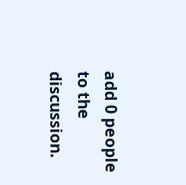add 0 people to the discussion.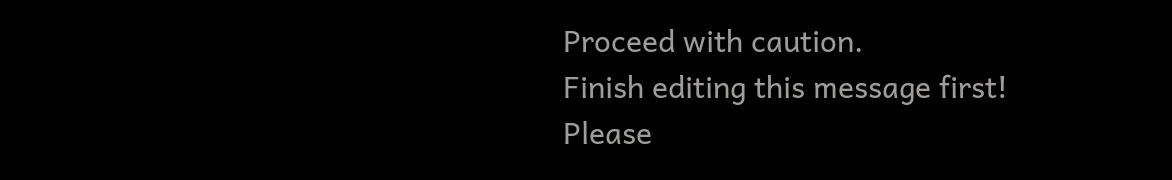Proceed with caution.
Finish editing this message first!
Please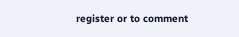register or to comment